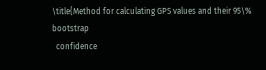\title{Method for calculating GPS values and their 95\% bootstrap
  confidence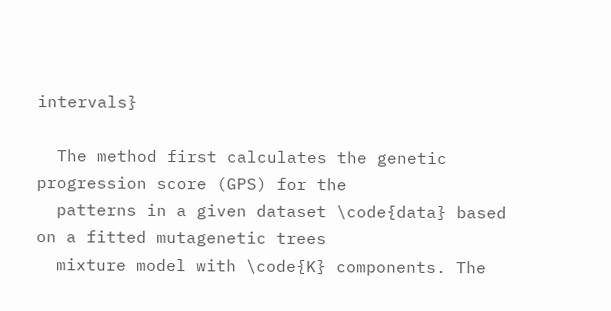intervals}

  The method first calculates the genetic progression score (GPS) for the
  patterns in a given dataset \code{data} based on a fitted mutagenetic trees
  mixture model with \code{K} components. The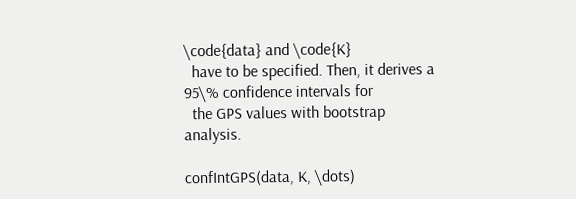\code{data} and \code{K}
  have to be specified. Then, it derives a 95\% confidence intervals for
  the GPS values with bootstrap analysis.

confIntGPS(data, K, \dots)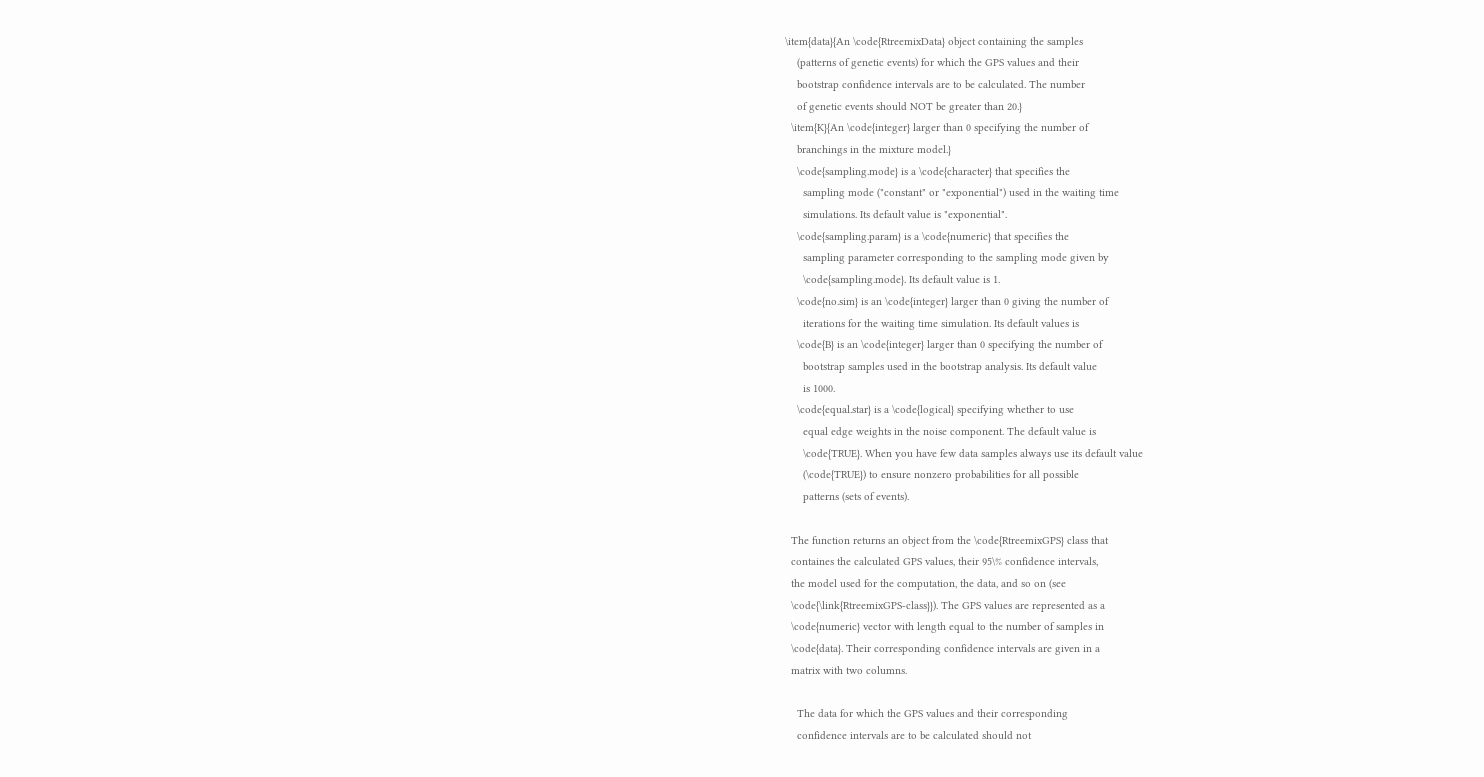\item{data}{An \code{RtreemixData} object containing the samples
    (patterns of genetic events) for which the GPS values and their
    bootstrap confidence intervals are to be calculated. The number
    of genetic events should NOT be greater than 20.}
  \item{K}{An \code{integer} larger than 0 specifying the number of
    branchings in the mixture model.}
    \code{sampling.mode} is a \code{character} that specifies the
      sampling mode ("constant" or "exponential") used in the waiting time
      simulations. Its default value is "exponential".
    \code{sampling.param} is a \code{numeric} that specifies the
      sampling parameter corresponding to the sampling mode given by
      \code{sampling.mode}. Its default value is 1.
    \code{no.sim} is an \code{integer} larger than 0 giving the number of
      iterations for the waiting time simulation. Its default values is
    \code{B} is an \code{integer} larger than 0 specifying the number of
      bootstrap samples used in the bootstrap analysis. Its default value
      is 1000.
    \code{equal.star} is a \code{logical} specifying whether to use
      equal edge weights in the noise component. The default value is
      \code{TRUE}. When you have few data samples always use its default value
      (\code{TRUE}) to ensure nonzero probabilities for all possible
      patterns (sets of events).

  The function returns an object from the \code{RtreemixGPS} class that
  containes the calculated GPS values, their 95\% confidence intervals,
  the model used for the computation, the data, and so on (see
  \code{\link{RtreemixGPS-class}}). The GPS values are represented as a
  \code{numeric} vector with length equal to the number of samples in
  \code{data}. Their corresponding confidence intervals are given in a
  matrix with two columns.

    The data for which the GPS values and their corresponding
    confidence intervals are to be calculated should not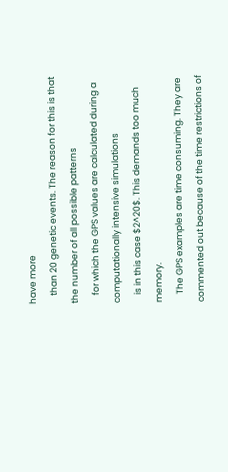have more
    than 20 genetic events. The reason for this is that the number of all possible patterns
    for which the GPS values are calculated during a computationally intensive simulations
    is in this case $2^20$. This demands too much memory.
    The GPS examples are time consuming. They are commented out because of the time restrictions of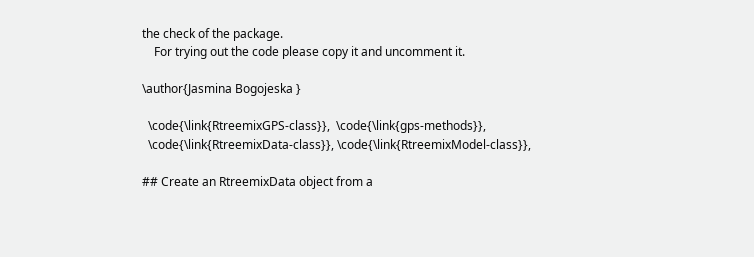the check of the package.
    For trying out the code please copy it and uncomment it.

\author{Jasmina Bogojeska }

  \code{\link{RtreemixGPS-class}},  \code{\link{gps-methods}},
  \code{\link{RtreemixData-class}}, \code{\link{RtreemixModel-class}},

## Create an RtreemixData object from a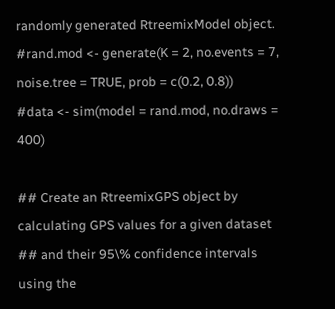randomly generated RtreemixModel object.
#rand.mod <- generate(K = 2, no.events = 7, noise.tree = TRUE, prob = c(0.2, 0.8))
#data <- sim(model = rand.mod, no.draws = 400)

## Create an RtreemixGPS object by calculating GPS values for a given dataset
## and their 95\% confidence intervals using the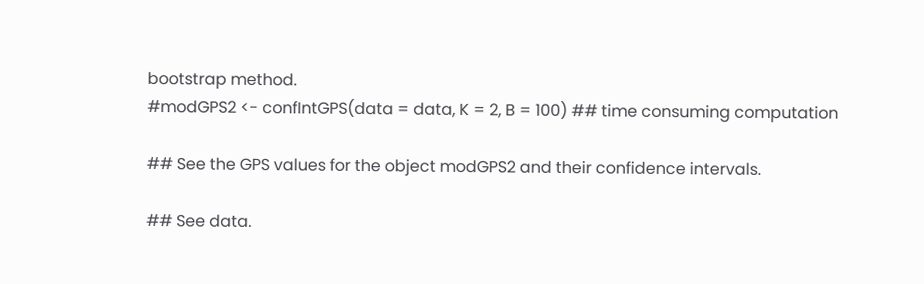bootstrap method.
#modGPS2 <- confIntGPS(data = data, K = 2, B = 100) ## time consuming computation

## See the GPS values for the object modGPS2 and their confidence intervals.

## See data.